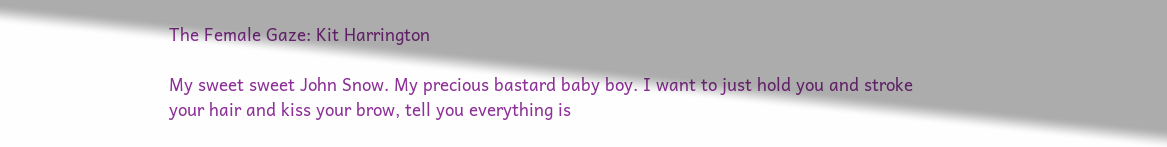The Female Gaze: Kit Harrington

My sweet sweet John Snow. My precious bastard baby boy. I want to just hold you and stroke your hair and kiss your brow, tell you everything is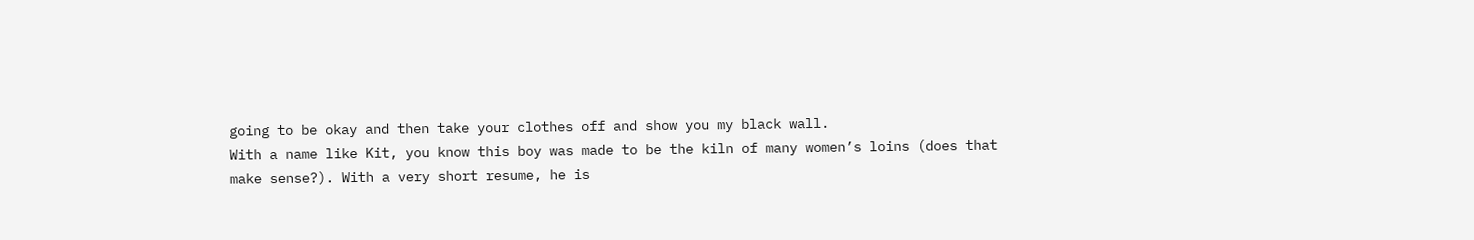going to be okay and then take your clothes off and show you my black wall.
With a name like Kit, you know this boy was made to be the kiln of many women’s loins (does that make sense?). With a very short resume, he is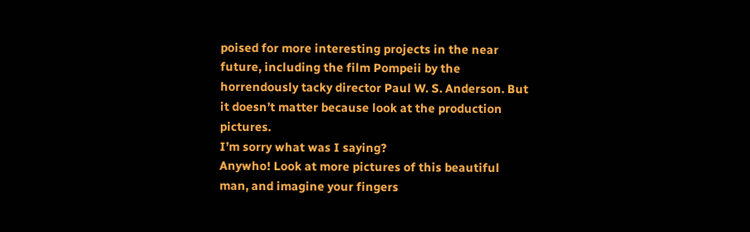poised for more interesting projects in the near future, including the film Pompeii by the horrendously tacky director Paul W. S. Anderson. But it doesn’t matter because look at the production pictures.
I’m sorry what was I saying?
Anywho! Look at more pictures of this beautiful man, and imagine your fingers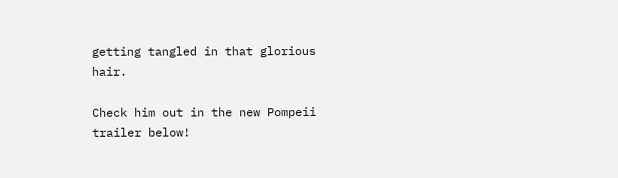getting tangled in that glorious hair.

Check him out in the new Pompeii trailer below!